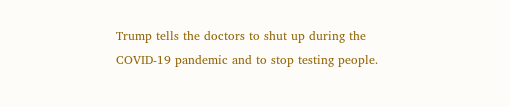Trump tells the doctors to shut up during the COVID-19 pandemic and to stop testing people.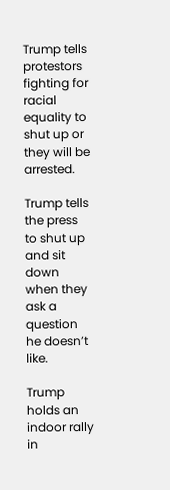Trump tells protestors fighting for racial equality to shut up or they will be arrested.

Trump tells the press to shut up and sit down when they ask a question he doesn’t like.

Trump holds an indoor rally in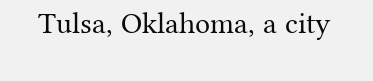Tulsa, Oklahoma, a city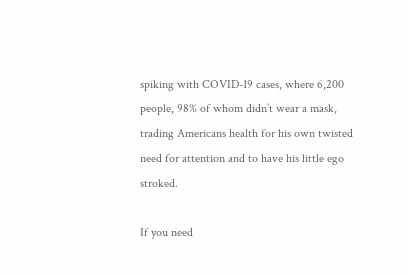spiking with COVID-19 cases, where 6,200 people, 98% of whom didn’t wear a mask, trading Americans health for his own twisted need for attention and to have his little ego stroked.

If you need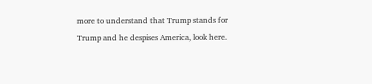more to understand that Trump stands for Trump and he despises America, look here.